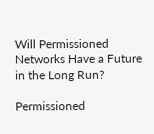Will Permissioned Networks Have a Future in the Long Run?

Permissioned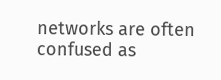networks are often confused as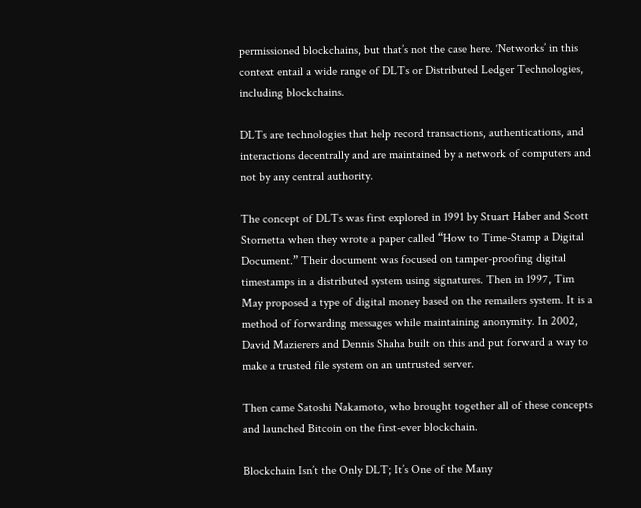permissioned blockchains, but that’s not the case here. ‘Networks’ in this context entail a wide range of DLTs or Distributed Ledger Technologies, including blockchains.

DLTs are technologies that help record transactions, authentications, and interactions decentrally and are maintained by a network of computers and not by any central authority.

The concept of DLTs was first explored in 1991 by Stuart Haber and Scott Stornetta when they wrote a paper called “How to Time-Stamp a Digital Document.” Their document was focused on tamper-proofing digital timestamps in a distributed system using signatures. Then in 1997, Tim May proposed a type of digital money based on the remailers system. It is a method of forwarding messages while maintaining anonymity. In 2002, David Mazierers and Dennis Shaha built on this and put forward a way to make a trusted file system on an untrusted server.

Then came Satoshi Nakamoto, who brought together all of these concepts and launched Bitcoin on the first-ever blockchain.

Blockchain Isn’t the Only DLT; It’s One of the Many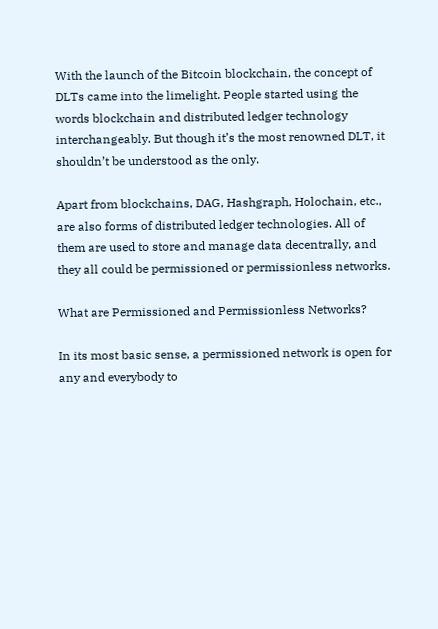With the launch of the Bitcoin blockchain, the concept of DLTs came into the limelight. People started using the words blockchain and distributed ledger technology interchangeably. But though it’s the most renowned DLT, it shouldn’t be understood as the only.

Apart from blockchains, DAG, Hashgraph, Holochain, etc., are also forms of distributed ledger technologies. All of them are used to store and manage data decentrally, and they all could be permissioned or permissionless networks.

What are Permissioned and Permissionless Networks?

In its most basic sense, a permissioned network is open for any and everybody to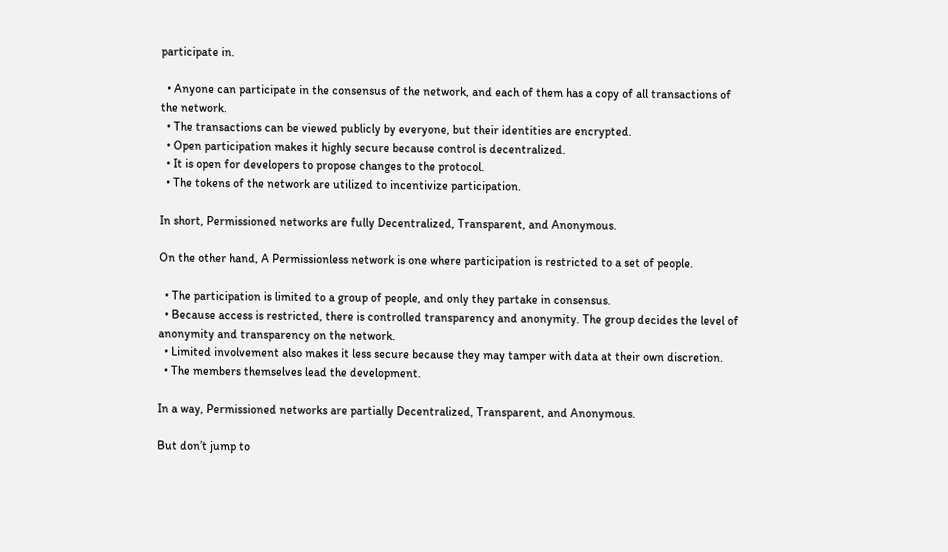participate in.

  • Anyone can participate in the consensus of the network, and each of them has a copy of all transactions of the network.
  • The transactions can be viewed publicly by everyone, but their identities are encrypted.
  • Open participation makes it highly secure because control is decentralized.
  • It is open for developers to propose changes to the protocol.
  • The tokens of the network are utilized to incentivize participation.

In short, Permissioned networks are fully Decentralized, Transparent, and Anonymous.

On the other hand, A Permissionless network is one where participation is restricted to a set of people.

  • The participation is limited to a group of people, and only they partake in consensus.
  • Because access is restricted, there is controlled transparency and anonymity. The group decides the level of anonymity and transparency on the network.
  • Limited involvement also makes it less secure because they may tamper with data at their own discretion.
  • The members themselves lead the development.

In a way, Permissioned networks are partially Decentralized, Transparent, and Anonymous.

But don’t jump to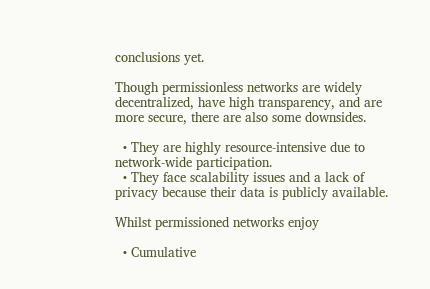conclusions yet.

Though permissionless networks are widely decentralized, have high transparency, and are more secure, there are also some downsides.

  • They are highly resource-intensive due to network-wide participation.
  • They face scalability issues and a lack of privacy because their data is publicly available.

Whilst permissioned networks enjoy

  • Cumulative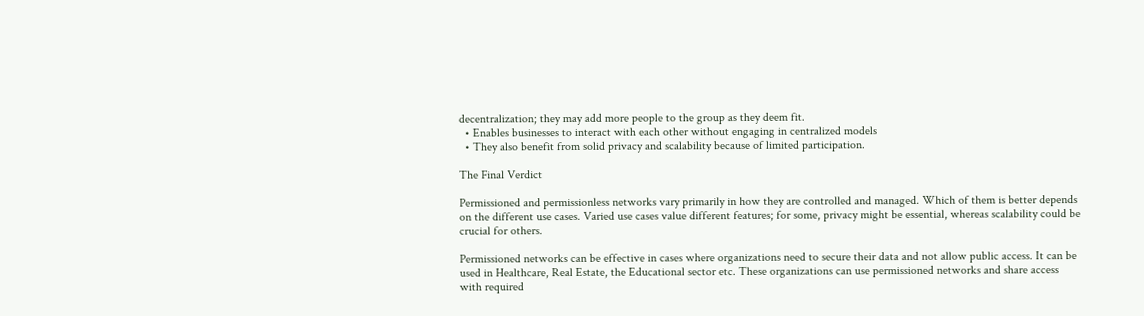decentralization; they may add more people to the group as they deem fit.
  • Enables businesses to interact with each other without engaging in centralized models
  • They also benefit from solid privacy and scalability because of limited participation.

The Final Verdict

Permissioned and permissionless networks vary primarily in how they are controlled and managed. Which of them is better depends on the different use cases. Varied use cases value different features; for some, privacy might be essential, whereas scalability could be crucial for others.

Permissioned networks can be effective in cases where organizations need to secure their data and not allow public access. It can be used in Healthcare, Real Estate, the Educational sector etc. These organizations can use permissioned networks and share access with required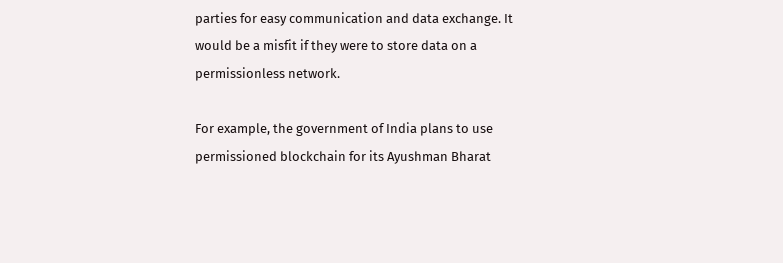parties for easy communication and data exchange. It would be a misfit if they were to store data on a permissionless network.

For example, the government of India plans to use permissioned blockchain for its Ayushman Bharat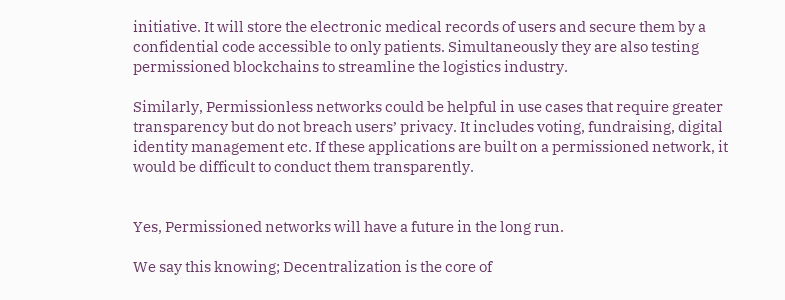initiative. It will store the electronic medical records of users and secure them by a confidential code accessible to only patients. Simultaneously they are also testing permissioned blockchains to streamline the logistics industry.

Similarly, Permissionless networks could be helpful in use cases that require greater transparency but do not breach users’ privacy. It includes voting, fundraising, digital identity management etc. If these applications are built on a permissioned network, it would be difficult to conduct them transparently.


Yes, Permissioned networks will have a future in the long run.

We say this knowing; Decentralization is the core of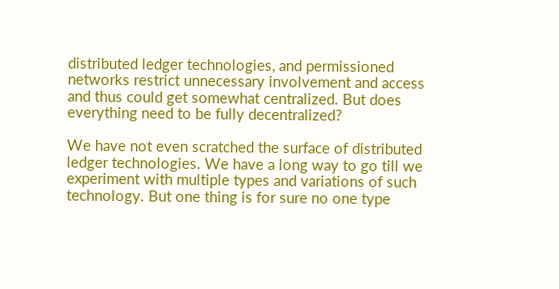distributed ledger technologies, and permissioned networks restrict unnecessary involvement and access and thus could get somewhat centralized. But does everything need to be fully decentralized?

We have not even scratched the surface of distributed ledger technologies. We have a long way to go till we experiment with multiple types and variations of such technology. But one thing is for sure no one type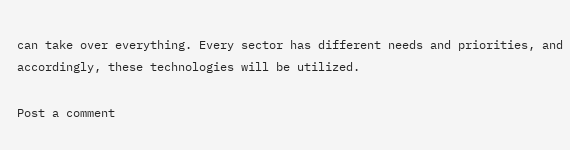can take over everything. Every sector has different needs and priorities, and accordingly, these technologies will be utilized.

Post a comment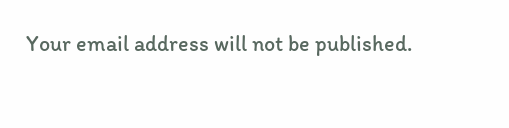Your email address will not be published.